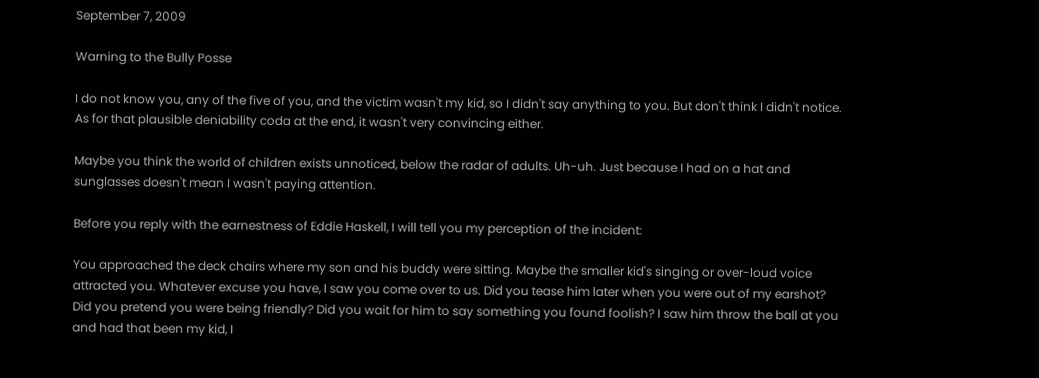September 7, 2009

Warning to the Bully Posse

I do not know you, any of the five of you, and the victim wasn't my kid, so I didn't say anything to you. But don't think I didn't notice. As for that plausible deniability coda at the end, it wasn't very convincing either.

Maybe you think the world of children exists unnoticed, below the radar of adults. Uh-uh. Just because I had on a hat and sunglasses doesn't mean I wasn't paying attention.

Before you reply with the earnestness of Eddie Haskell, I will tell you my perception of the incident:

You approached the deck chairs where my son and his buddy were sitting. Maybe the smaller kid's singing or over-loud voice attracted you. Whatever excuse you have, I saw you come over to us. Did you tease him later when you were out of my earshot? Did you pretend you were being friendly? Did you wait for him to say something you found foolish? I saw him throw the ball at you and had that been my kid, I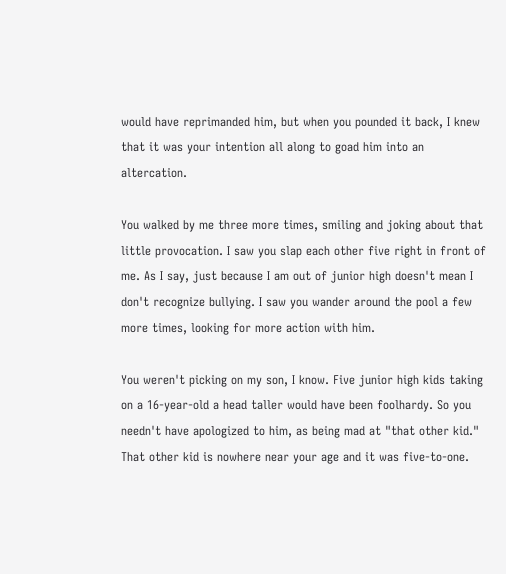would have reprimanded him, but when you pounded it back, I knew that it was your intention all along to goad him into an altercation.

You walked by me three more times, smiling and joking about that little provocation. I saw you slap each other five right in front of me. As I say, just because I am out of junior high doesn't mean I don't recognize bullying. I saw you wander around the pool a few more times, looking for more action with him.

You weren't picking on my son, I know. Five junior high kids taking on a 16-year-old a head taller would have been foolhardy. So you needn't have apologized to him, as being mad at "that other kid." That other kid is nowhere near your age and it was five-to-one.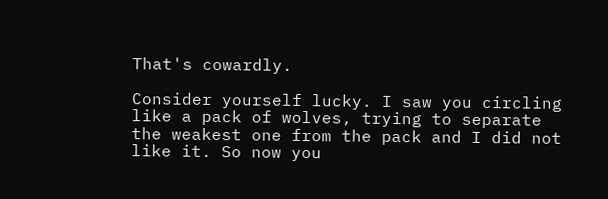That's cowardly.

Consider yourself lucky. I saw you circling like a pack of wolves, trying to separate the weakest one from the pack and I did not like it. So now you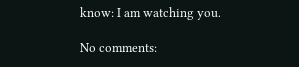know: I am watching you.

No comments: